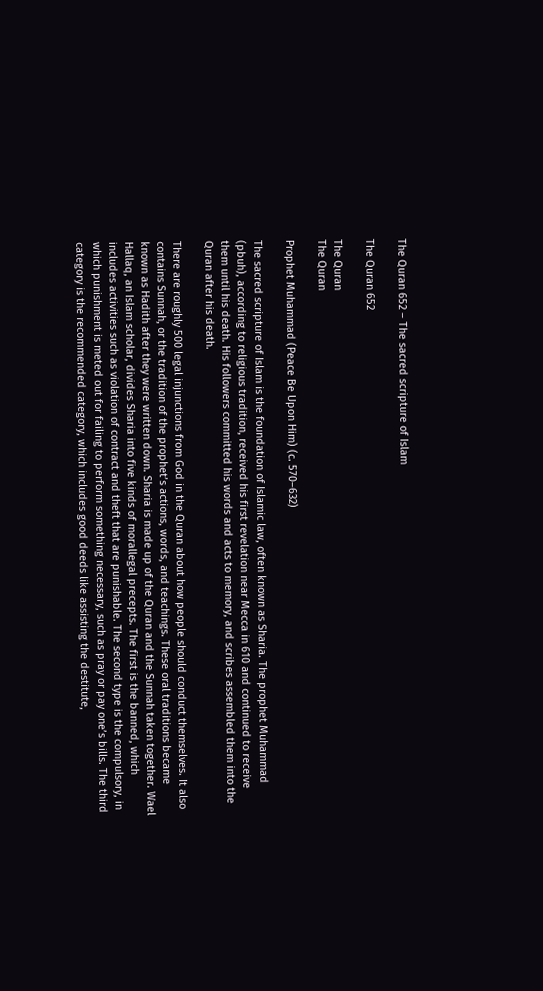The Quran 652 – The sacred scripture of Islam

The Quran 652

The Quran
The Quran

Prophet Muhammad (Peace Be Upon Him) (c. 570–632)

The sacred scripture of Islam is the foundation of Islamic law, often known as Sharia. The prophet Muhammad (pbuh), according to religious tradition, received his first revelation near Mecca in 610 and continued to receive them until his death. His followers committed his words and acts to memory, and scribes assembled them into the Quran after his death.

There are roughly 500 legal injunctions from God in the Quran about how people should conduct themselves. It also contains Sunnah, or the tradition of the prophet’s actions, words, and teachings. These oral traditions became known as Hadith after they were written down. Sharia is made up of the Quran and the Sunnah taken together. Wael Hallaq, an Islam scholar, divides Sharia into five kinds of morallegal precepts. The first is the banned, which includes activities such as violation of contract and theft that are punishable. The second type is the compulsory, in which punishment is meted out for failing to perform something necessary, such as pray or pay one’s bills. The third category is the recommended category, which includes good deeds like assisting the destitute,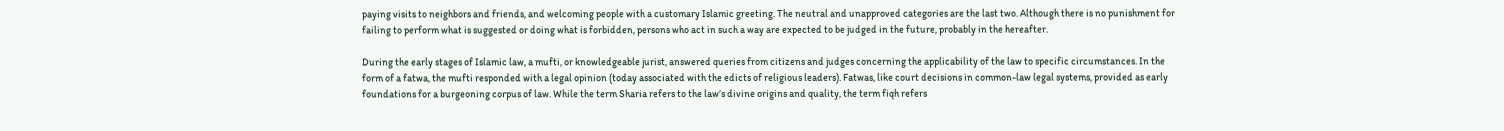paying visits to neighbors and friends, and welcoming people with a customary Islamic greeting. The neutral and unapproved categories are the last two. Although there is no punishment for failing to perform what is suggested or doing what is forbidden, persons who act in such a way are expected to be judged in the future, probably in the hereafter.

During the early stages of Islamic law, a mufti, or knowledgeable jurist, answered queries from citizens and judges concerning the applicability of the law to specific circumstances. In the form of a fatwa, the mufti responded with a legal opinion (today associated with the edicts of religious leaders). Fatwas, like court decisions in common-law legal systems, provided as early foundations for a burgeoning corpus of law. While the term Sharia refers to the law’s divine origins and quality, the term fiqh refers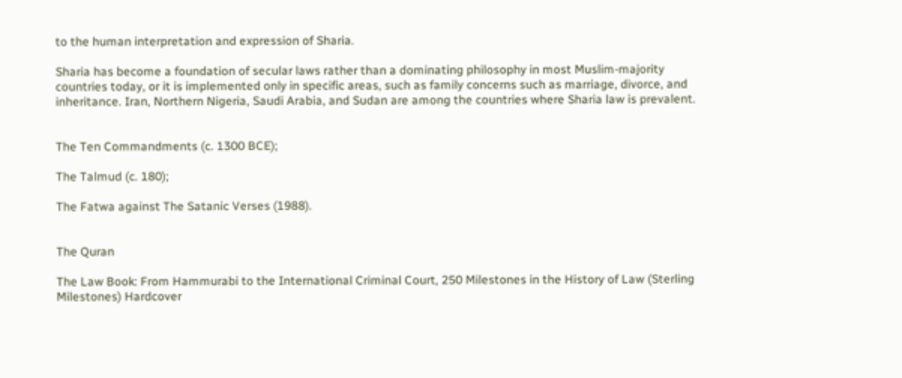to the human interpretation and expression of Sharia.

Sharia has become a foundation of secular laws rather than a dominating philosophy in most Muslim-majority countries today, or it is implemented only in specific areas, such as family concerns such as marriage, divorce, and inheritance. Iran, Northern Nigeria, Saudi Arabia, and Sudan are among the countries where Sharia law is prevalent.


The Ten Commandments (c. 1300 BCE);

The Talmud (c. 180);

The Fatwa against The Satanic Verses (1988).


The Quran

The Law Book: From Hammurabi to the International Criminal Court, 250 Milestones in the History of Law (Sterling Milestones) Hardcover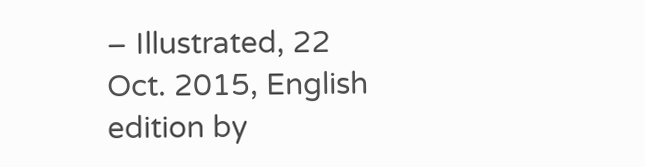– Illustrated, 22 Oct. 2015, English edition by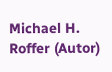Michael H. Roffer (Autor)